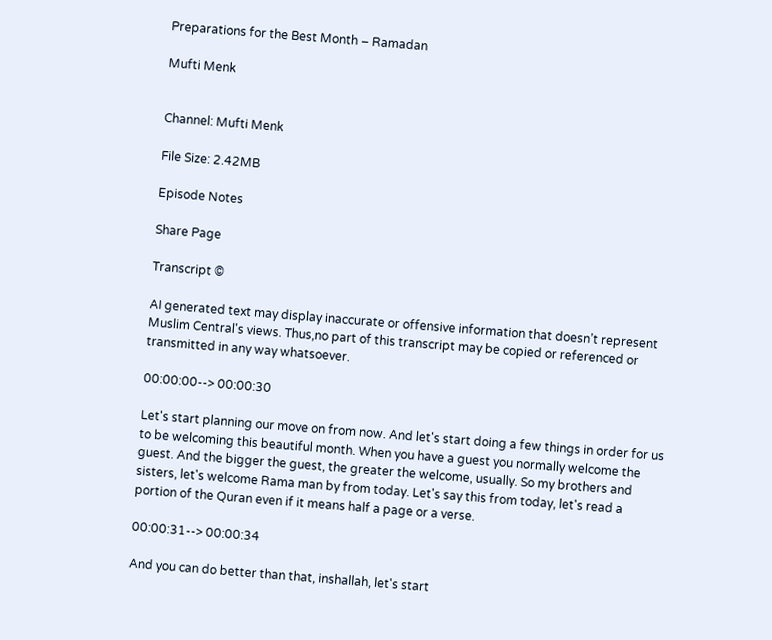Preparations for the Best Month – Ramadan

Mufti Menk


Channel: Mufti Menk

File Size: 2.42MB

Episode Notes

Share Page

Transcript ©

AI generated text may display inaccurate or offensive information that doesn’t represent Muslim Central's views. Thus,no part of this transcript may be copied or referenced or transmitted in any way whatsoever.

00:00:00--> 00:00:30

Let's start planning our move on from now. And let's start doing a few things in order for us to be welcoming this beautiful month. When you have a guest you normally welcome the guest. And the bigger the guest, the greater the welcome, usually. So my brothers and sisters, let's welcome Rama man by from today. Let's say this from today, let's read a portion of the Quran even if it means half a page or a verse.

00:00:31--> 00:00:34

And you can do better than that, inshallah, let's start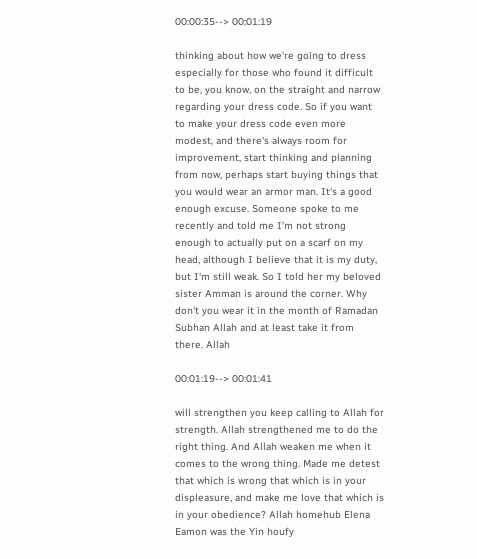00:00:35--> 00:01:19

thinking about how we're going to dress especially for those who found it difficult to be, you know, on the straight and narrow regarding your dress code. So if you want to make your dress code even more modest, and there's always room for improvement, start thinking and planning from now, perhaps start buying things that you would wear an armor man. It's a good enough excuse. Someone spoke to me recently and told me I'm not strong enough to actually put on a scarf on my head, although I believe that it is my duty, but I'm still weak. So I told her my beloved sister Amman is around the corner. Why don't you wear it in the month of Ramadan Subhan Allah and at least take it from there. Allah

00:01:19--> 00:01:41

will strengthen you keep calling to Allah for strength. Allah strengthened me to do the right thing. And Allah weaken me when it comes to the wrong thing. Made me detest that which is wrong that which is in your displeasure, and make me love that which is in your obedience? Allah homehub Elena Eamon was the Yin houfy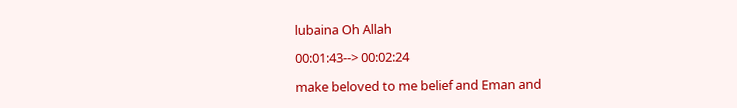lubaina Oh Allah

00:01:43--> 00:02:24

make beloved to me belief and Eman and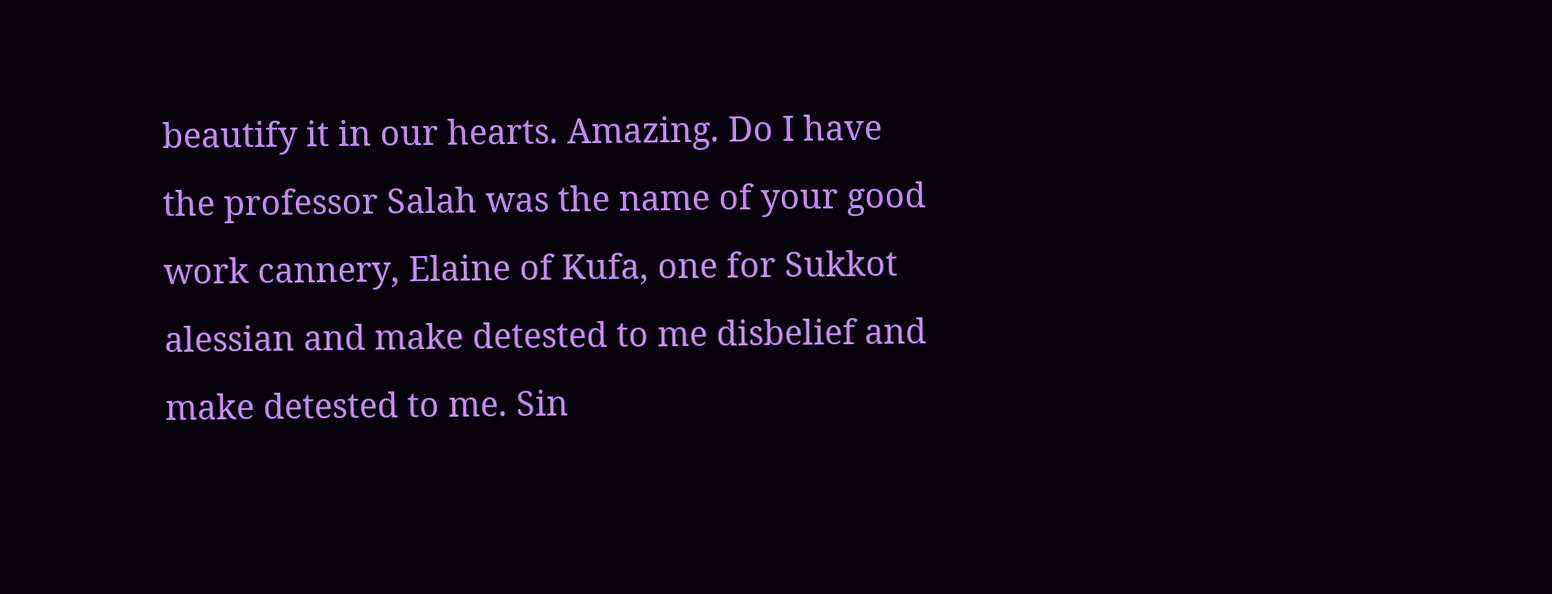beautify it in our hearts. Amazing. Do I have the professor Salah was the name of your good work cannery, Elaine of Kufa, one for Sukkot alessian and make detested to me disbelief and make detested to me. Sin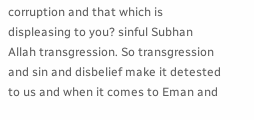corruption and that which is displeasing to you? sinful Subhan Allah transgression. So transgression and sin and disbelief make it detested to us and when it comes to Eman and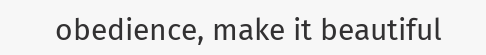obedience, make it beautiful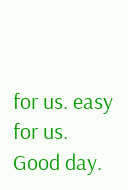for us. easy for us. Good day.